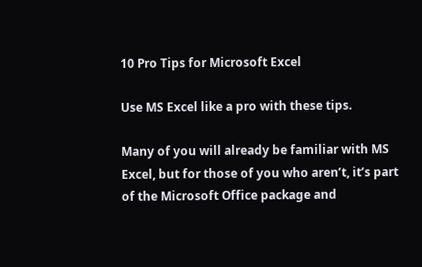10 Pro Tips for Microsoft Excel

Use MS Excel like a pro with these tips.

Many of you will already be familiar with MS Excel, but for those of you who aren’t, it’s part of the Microsoft Office package and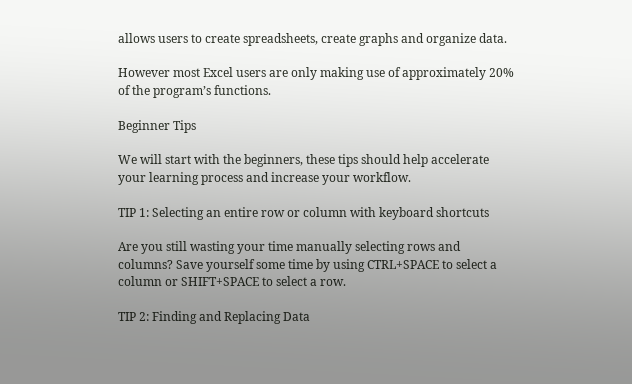allows users to create spreadsheets, create graphs and organize data.

However most Excel users are only making use of approximately 20% of the program’s functions.

Beginner Tips

We will start with the beginners, these tips should help accelerate your learning process and increase your workflow.

TIP 1: Selecting an entire row or column with keyboard shortcuts

Are you still wasting your time manually selecting rows and columns? Save yourself some time by using CTRL+SPACE to select a column or SHIFT+SPACE to select a row.

TIP 2: Finding and Replacing Data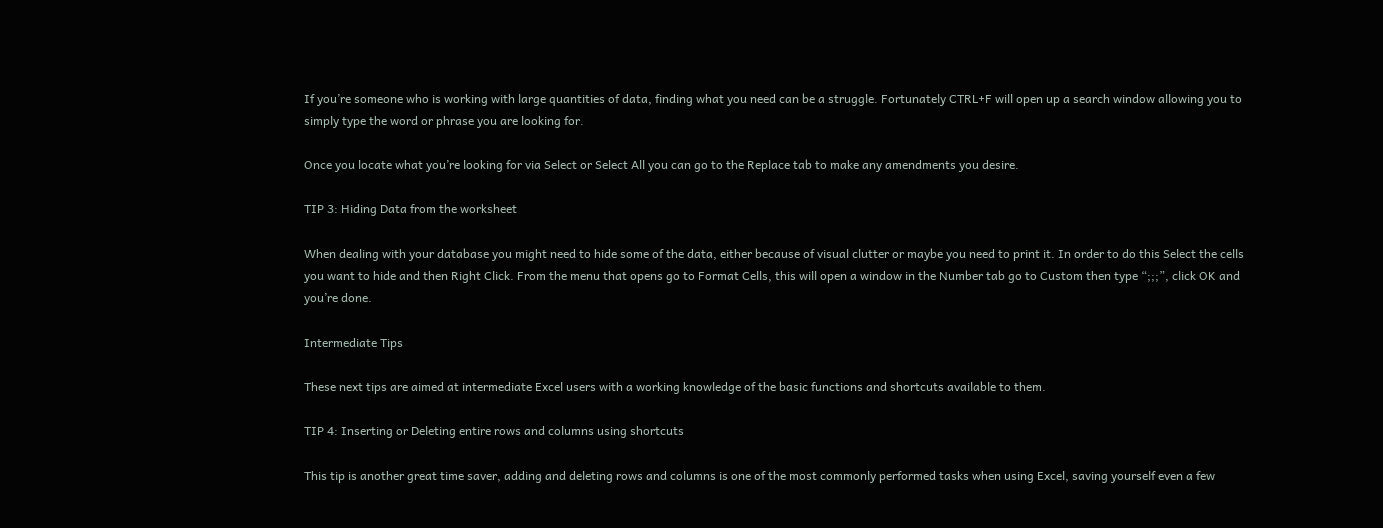If you’re someone who is working with large quantities of data, finding what you need can be a struggle. Fortunately CTRL+F will open up a search window allowing you to simply type the word or phrase you are looking for.

Once you locate what you’re looking for via Select or Select All you can go to the Replace tab to make any amendments you desire.

TIP 3: Hiding Data from the worksheet

When dealing with your database you might need to hide some of the data, either because of visual clutter or maybe you need to print it. In order to do this Select the cells you want to hide and then Right Click. From the menu that opens go to Format Cells, this will open a window in the Number tab go to Custom then type “;;;”, click OK and you’re done.

Intermediate Tips

These next tips are aimed at intermediate Excel users with a working knowledge of the basic functions and shortcuts available to them.

TIP 4: Inserting or Deleting entire rows and columns using shortcuts

This tip is another great time saver, adding and deleting rows and columns is one of the most commonly performed tasks when using Excel, saving yourself even a few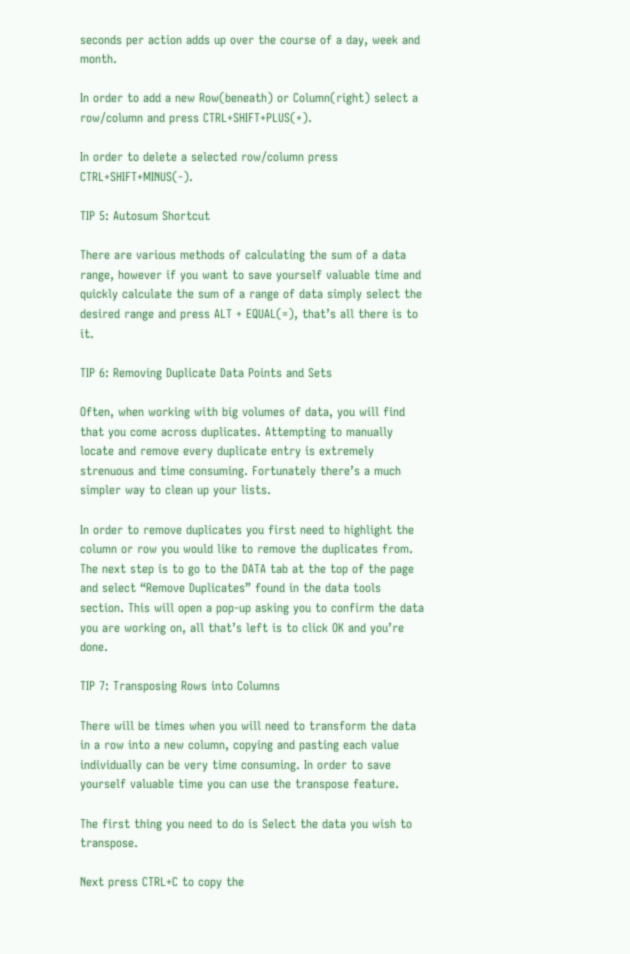seconds per action adds up over the course of a day, week and month.

In order to add a new Row(beneath) or Column(right) select a row/column and press CTRL+SHIFT+PLUS(+).

In order to delete a selected row/column press CTRL+SHIFT+MINUS(-).

TIP 5: Autosum Shortcut

There are various methods of calculating the sum of a data range, however if you want to save yourself valuable time and quickly calculate the sum of a range of data simply select the desired range and press ALT + EQUAL(=), that’s all there is to it.

TIP 6: Removing Duplicate Data Points and Sets

Often, when working with big volumes of data, you will find that you come across duplicates. Attempting to manually locate and remove every duplicate entry is extremely strenuous and time consuming. Fortunately there’s a much simpler way to clean up your lists.

In order to remove duplicates you first need to highlight the column or row you would like to remove the duplicates from. The next step is to go to the DATA tab at the top of the page and select “Remove Duplicates” found in the data tools section. This will open a pop-up asking you to confirm the data you are working on, all that’s left is to click OK and you’re done.

TIP 7: Transposing Rows into Columns

There will be times when you will need to transform the data in a row into a new column, copying and pasting each value individually can be very time consuming. In order to save yourself valuable time you can use the transpose feature.

The first thing you need to do is Select the data you wish to transpose.

Next press CTRL+C to copy the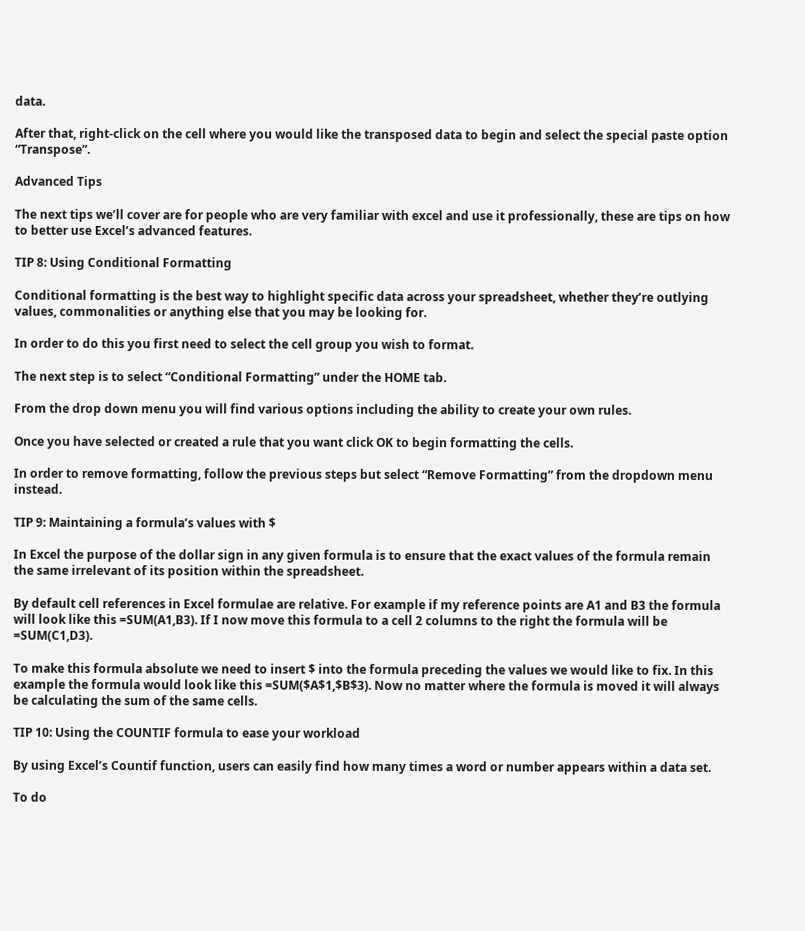data.

After that, right-click on the cell where you would like the transposed data to begin and select the special paste option “Transpose”.

Advanced Tips

The next tips we’ll cover are for people who are very familiar with excel and use it professionally, these are tips on how to better use Excel’s advanced features.

TIP 8: Using Conditional Formatting

Conditional formatting is the best way to highlight specific data across your spreadsheet, whether they’re outlying values, commonalities or anything else that you may be looking for.

In order to do this you first need to select the cell group you wish to format.

The next step is to select “Conditional Formatting” under the HOME tab.

From the drop down menu you will find various options including the ability to create your own rules.

Once you have selected or created a rule that you want click OK to begin formatting the cells.

In order to remove formatting, follow the previous steps but select “Remove Formatting” from the dropdown menu instead.

TIP 9: Maintaining a formula’s values with $

In Excel the purpose of the dollar sign in any given formula is to ensure that the exact values of the formula remain the same irrelevant of its position within the spreadsheet.

By default cell references in Excel formulae are relative. For example if my reference points are A1 and B3 the formula will look like this =SUM(A1,B3). If I now move this formula to a cell 2 columns to the right the formula will be =SUM(C1,D3).

To make this formula absolute we need to insert $ into the formula preceding the values we would like to fix. In this example the formula would look like this =SUM($A$1,$B$3). Now no matter where the formula is moved it will always be calculating the sum of the same cells.

TIP 10: Using the COUNTIF formula to ease your workload

By using Excel’s Countif function, users can easily find how many times a word or number appears within a data set.

To do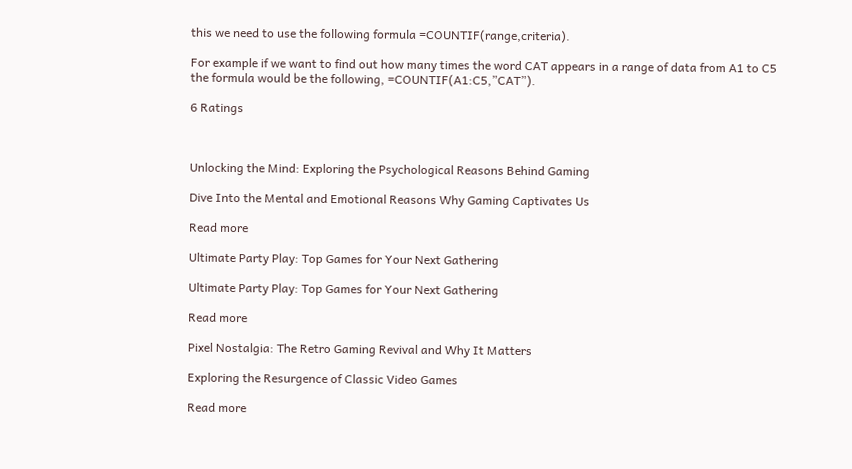this we need to use the following formula =COUNTIF(range,criteria).

For example if we want to find out how many times the word CAT appears in a range of data from A1 to C5 the formula would be the following, =COUNTIF(A1:C5,”CAT”).

6 Ratings



Unlocking the Mind: Exploring the Psychological Reasons Behind Gaming

Dive Into the Mental and Emotional Reasons Why Gaming Captivates Us

Read more

Ultimate Party Play: Top Games for Your Next Gathering

Ultimate Party Play: Top Games for Your Next Gathering

Read more

Pixel Nostalgia: The Retro Gaming Revival and Why It Matters

Exploring the Resurgence of Classic Video Games

Read more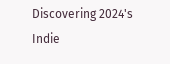Discovering 2024's Indie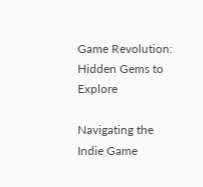Game Revolution: Hidden Gems to Explore

Navigating the Indie Game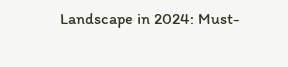Landscape in 2024: Must-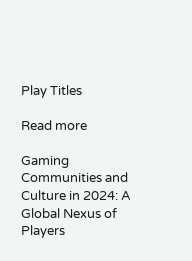Play Titles

Read more

Gaming Communities and Culture in 2024: A Global Nexus of Players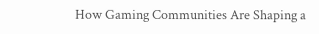How Gaming Communities Are Shaping a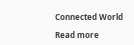Connected World

Read more